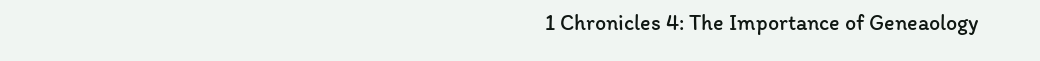1 Chronicles 4: The Importance of Geneaology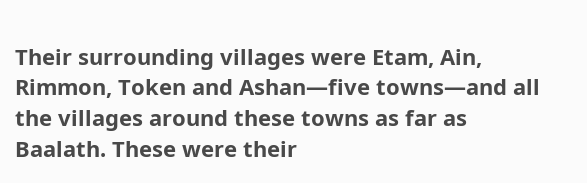Their surrounding villages were Etam, Ain, Rimmon, Token and Ashan—five towns—and all the villages around these towns as far as Baalath. These were their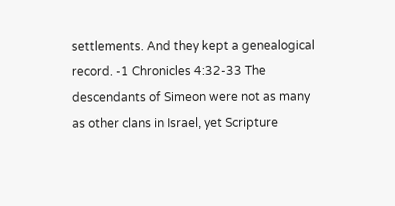settlements. And they kept a genealogical record. -1 Chronicles 4:32-33 The descendants of Simeon were not as many as other clans in Israel, yet Scripture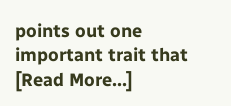points out one important trait that [Read More…]